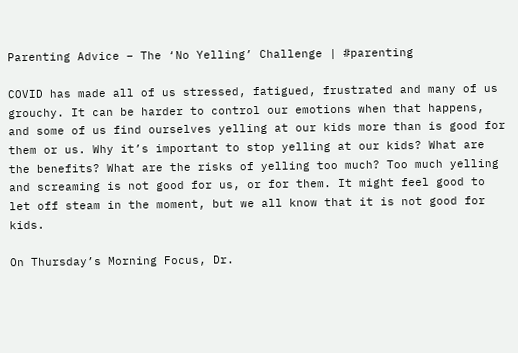Parenting Advice – The ‘No Yelling’ Challenge | #parenting

COVID has made all of us stressed, fatigued, frustrated and many of us grouchy. It can be harder to control our emotions when that happens, and some of us find ourselves yelling at our kids more than is good for them or us. Why it’s important to stop yelling at our kids? What are the benefits? What are the risks of yelling too much? Too much yelling and screaming is not good for us, or for them. It might feel good to let off steam in the moment, but we all know that it is not good for kids.

On Thursday’s Morning Focus, Dr.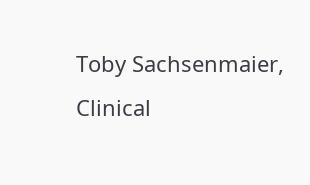Toby Sachsenmaier, Clinical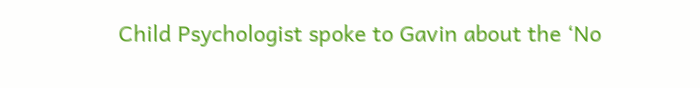Child Psychologist spoke to Gavin about the ‘No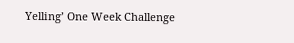Yelling’ One Week Challenge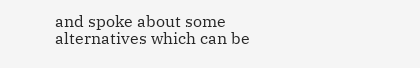and spoke about some alternatives which can be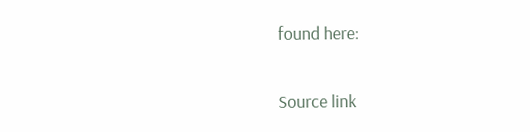found here:

Source link